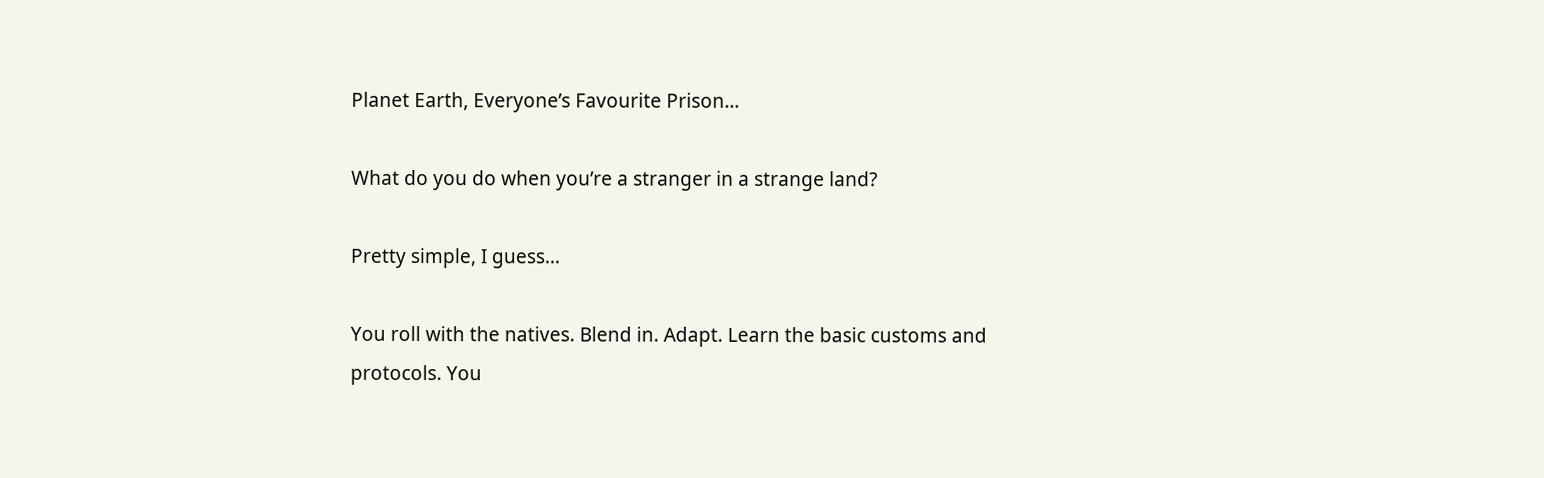Planet Earth, Everyone’s Favourite Prison…

What do you do when you’re a stranger in a strange land?

Pretty simple, I guess…

You roll with the natives. Blend in. Adapt. Learn the basic customs and protocols. You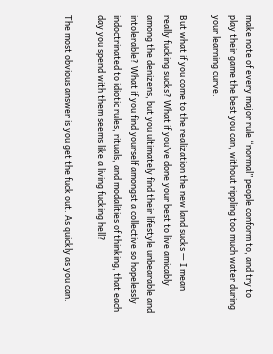make note of every major rule “normal” people conform to, and try to play their game the best you can, without rippling too much water during your learning curve.

But what if you come to the realization the new land sucks — I mean really fucking sucks? What if you’ve done your best to live amicably among the denizens, but you ultimately find their lifestyle unbearable and intolerable? What if you find yourself amongst a collective so hopelessly indoctrinated to idiotic rules, rituals, and modalities of thinking, that each day you spend with them seems like a living fucking hell?

The most obvious answer is you get the fuck out. As quickly as you can.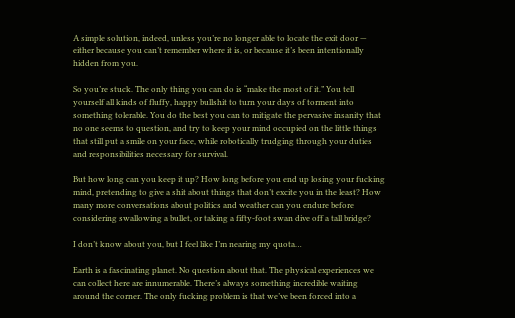A simple solution, indeed, unless you’re no longer able to locate the exit door — either because you can’t remember where it is, or because it’s been intentionally hidden from you.

So you’re stuck. The only thing you can do is “make the most of it.” You tell yourself all kinds of fluffy, happy bullshit to turn your days of torment into something tolerable. You do the best you can to mitigate the pervasive insanity that no one seems to question, and try to keep your mind occupied on the little things that still put a smile on your face, while robotically trudging through your duties and responsibilities necessary for survival.

But how long can you keep it up? How long before you end up losing your fucking mind, pretending to give a shit about things that don’t excite you in the least? How many more conversations about politics and weather can you endure before considering swallowing a bullet, or taking a fifty-foot swan dive off a tall bridge?

I don’t know about you, but I feel like I’m nearing my quota…

Earth is a fascinating planet. No question about that. The physical experiences we can collect here are innumerable. There’s always something incredible waiting around the corner. The only fucking problem is that we’ve been forced into a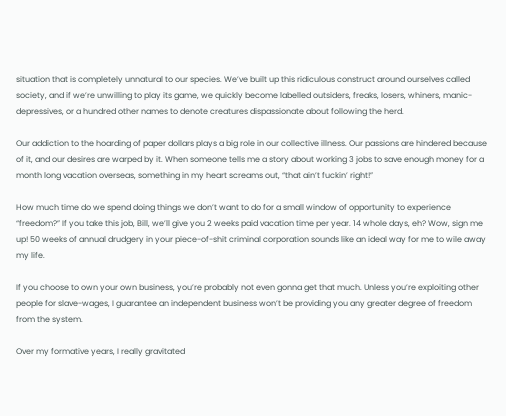situation that is completely unnatural to our species. We’ve built up this ridiculous construct around ourselves called society, and if we’re unwilling to play its game, we quickly become labelled outsiders, freaks, losers, whiners, manic-depressives, or a hundred other names to denote creatures dispassionate about following the herd.

Our addiction to the hoarding of paper dollars plays a big role in our collective illness. Our passions are hindered because of it, and our desires are warped by it. When someone tells me a story about working 3 jobs to save enough money for a month long vacation overseas, something in my heart screams out, “that ain’t fuckin’ right!”

How much time do we spend doing things we don’t want to do for a small window of opportunity to experience “freedom?” If you take this job, Bill, we’ll give you 2 weeks paid vacation time per year. 14 whole days, eh? Wow, sign me up! 50 weeks of annual drudgery in your piece-of-shit criminal corporation sounds like an ideal way for me to wile away my life.

If you choose to own your own business, you’re probably not even gonna get that much. Unless you’re exploiting other people for slave-wages, I guarantee an independent business won’t be providing you any greater degree of freedom from the system.

Over my formative years, I really gravitated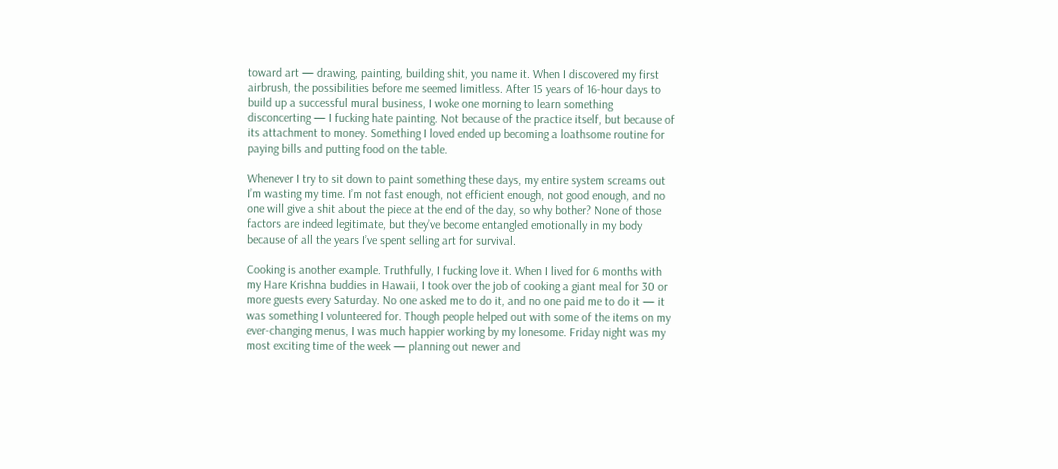toward art — drawing, painting, building shit, you name it. When I discovered my first airbrush, the possibilities before me seemed limitless. After 15 years of 16-hour days to build up a successful mural business, I woke one morning to learn something disconcerting — I fucking hate painting. Not because of the practice itself, but because of its attachment to money. Something I loved ended up becoming a loathsome routine for paying bills and putting food on the table.

Whenever I try to sit down to paint something these days, my entire system screams out I’m wasting my time. I’m not fast enough, not efficient enough, not good enough, and no one will give a shit about the piece at the end of the day, so why bother? None of those factors are indeed legitimate, but they’ve become entangled emotionally in my body because of all the years I’ve spent selling art for survival.

Cooking is another example. Truthfully, I fucking love it. When I lived for 6 months with my Hare Krishna buddies in Hawaii, I took over the job of cooking a giant meal for 30 or more guests every Saturday. No one asked me to do it, and no one paid me to do it — it was something I volunteered for. Though people helped out with some of the items on my ever-changing menus, I was much happier working by my lonesome. Friday night was my most exciting time of the week — planning out newer and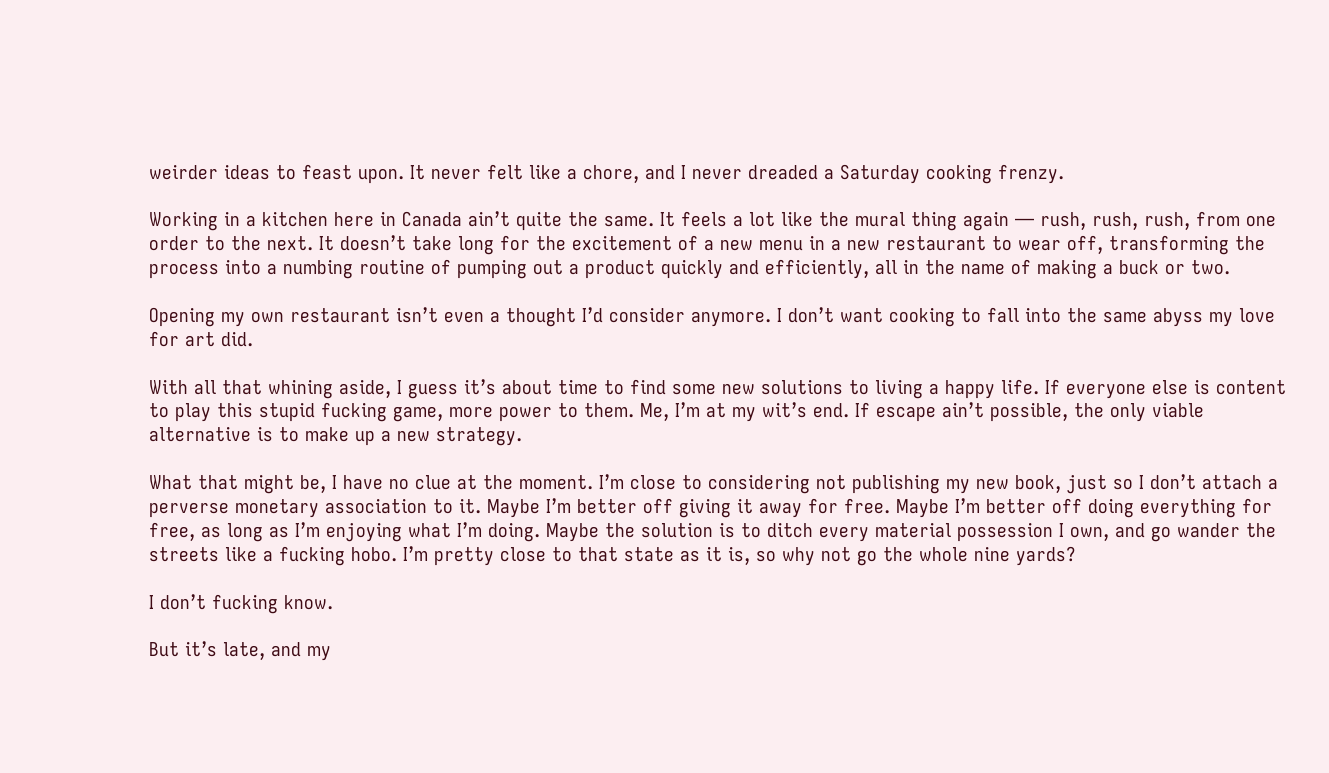weirder ideas to feast upon. It never felt like a chore, and I never dreaded a Saturday cooking frenzy.

Working in a kitchen here in Canada ain’t quite the same. It feels a lot like the mural thing again — rush, rush, rush, from one order to the next. It doesn’t take long for the excitement of a new menu in a new restaurant to wear off, transforming the process into a numbing routine of pumping out a product quickly and efficiently, all in the name of making a buck or two.

Opening my own restaurant isn’t even a thought I’d consider anymore. I don’t want cooking to fall into the same abyss my love for art did.

With all that whining aside, I guess it’s about time to find some new solutions to living a happy life. If everyone else is content to play this stupid fucking game, more power to them. Me, I’m at my wit’s end. If escape ain’t possible, the only viable alternative is to make up a new strategy.

What that might be, I have no clue at the moment. I’m close to considering not publishing my new book, just so I don’t attach a perverse monetary association to it. Maybe I’m better off giving it away for free. Maybe I’m better off doing everything for free, as long as I’m enjoying what I’m doing. Maybe the solution is to ditch every material possession I own, and go wander the streets like a fucking hobo. I’m pretty close to that state as it is, so why not go the whole nine yards?

I don’t fucking know.

But it’s late, and my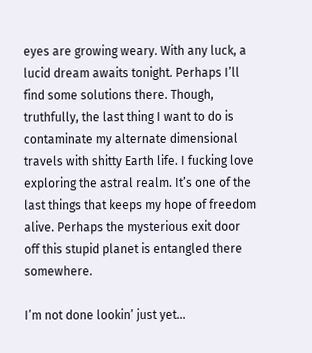eyes are growing weary. With any luck, a lucid dream awaits tonight. Perhaps I’ll find some solutions there. Though, truthfully, the last thing I want to do is contaminate my alternate dimensional travels with shitty Earth life. I fucking love exploring the astral realm. It’s one of the last things that keeps my hope of freedom alive. Perhaps the mysterious exit door off this stupid planet is entangled there somewhere.

I’m not done lookin’ just yet…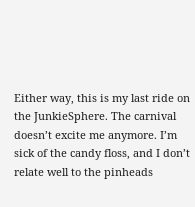Either way, this is my last ride on the JunkieSphere. The carnival doesn’t excite me anymore. I’m sick of the candy floss, and I don’t relate well to the pinheads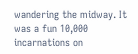wandering the midway. It was a fun 10,000 incarnations on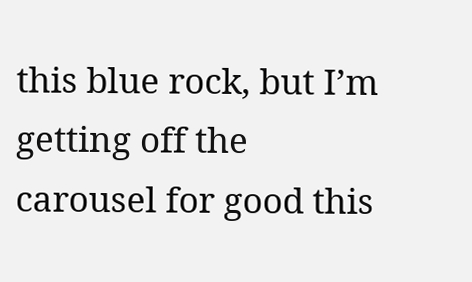this blue rock, but I’m getting off the carousel for good this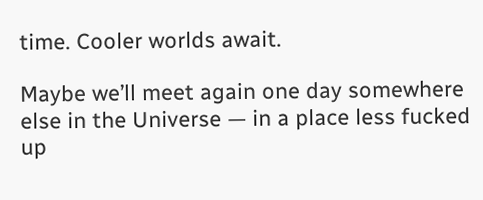time. Cooler worlds await.

Maybe we’ll meet again one day somewhere else in the Universe — in a place less fucked up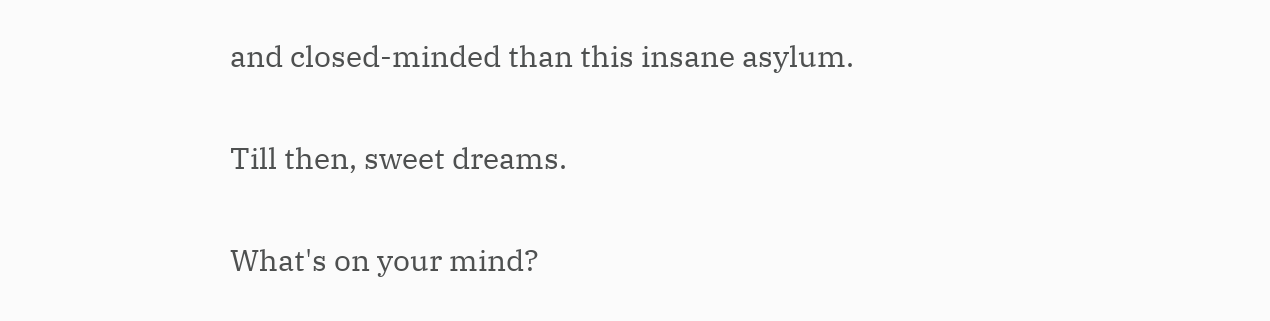and closed-minded than this insane asylum.

Till then, sweet dreams.

What's on your mind?